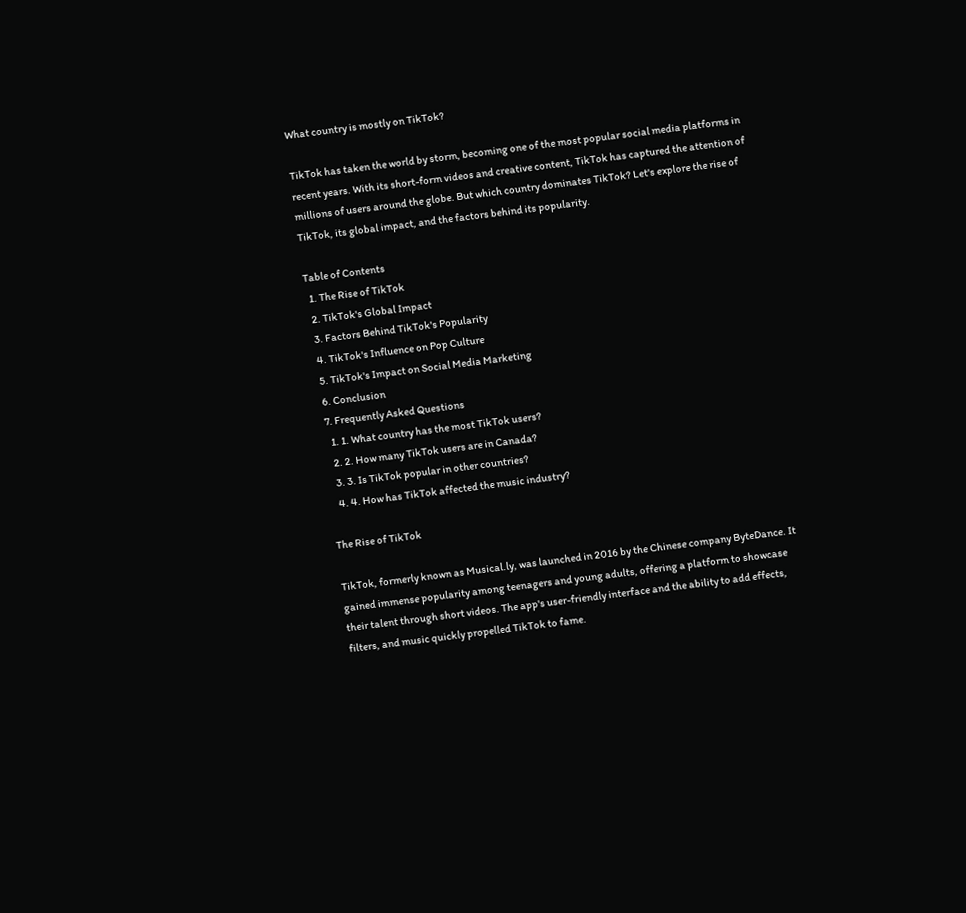What country is mostly on TikTok?

TikTok has taken the world by storm, becoming one of the most popular social media platforms in recent years. With its short-form videos and creative content, TikTok has captured the attention of millions of users around the globe. But which country dominates TikTok? Let's explore the rise of TikTok, its global impact, and the factors behind its popularity.

Table of Contents
  1. The Rise of TikTok
  2. TikTok's Global Impact
  3. Factors Behind TikTok's Popularity
  4. TikTok's Influence on Pop Culture
  5. TikTok's Impact on Social Media Marketing
  6. Conclusion
  7. Frequently Asked Questions
    1. 1. What country has the most TikTok users?
    2. 2. How many TikTok users are in Canada?
    3. 3. Is TikTok popular in other countries?
    4. 4. How has TikTok affected the music industry?

The Rise of TikTok

TikTok, formerly known as Musical.ly, was launched in 2016 by the Chinese company ByteDance. It gained immense popularity among teenagers and young adults, offering a platform to showcase their talent through short videos. The app's user-friendly interface and the ability to add effects, filters, and music quickly propelled TikTok to fame.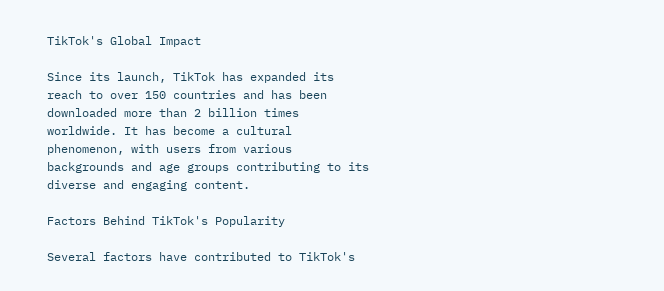TikTok's Global Impact

Since its launch, TikTok has expanded its reach to over 150 countries and has been downloaded more than 2 billion times worldwide. It has become a cultural phenomenon, with users from various backgrounds and age groups contributing to its diverse and engaging content.

Factors Behind TikTok's Popularity

Several factors have contributed to TikTok's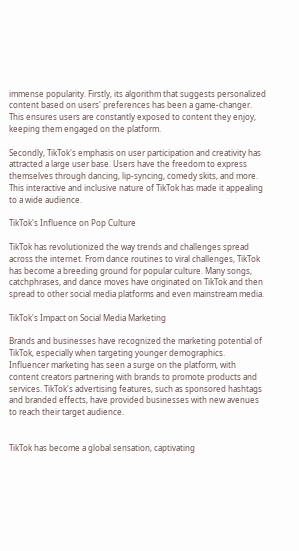immense popularity. Firstly, its algorithm that suggests personalized content based on users' preferences has been a game-changer. This ensures users are constantly exposed to content they enjoy, keeping them engaged on the platform.

Secondly, TikTok's emphasis on user participation and creativity has attracted a large user base. Users have the freedom to express themselves through dancing, lip-syncing, comedy skits, and more. This interactive and inclusive nature of TikTok has made it appealing to a wide audience.

TikTok's Influence on Pop Culture

TikTok has revolutionized the way trends and challenges spread across the internet. From dance routines to viral challenges, TikTok has become a breeding ground for popular culture. Many songs, catchphrases, and dance moves have originated on TikTok and then spread to other social media platforms and even mainstream media.

TikTok's Impact on Social Media Marketing

Brands and businesses have recognized the marketing potential of TikTok, especially when targeting younger demographics. Influencer marketing has seen a surge on the platform, with content creators partnering with brands to promote products and services. TikTok's advertising features, such as sponsored hashtags and branded effects, have provided businesses with new avenues to reach their target audience.


TikTok has become a global sensation, captivating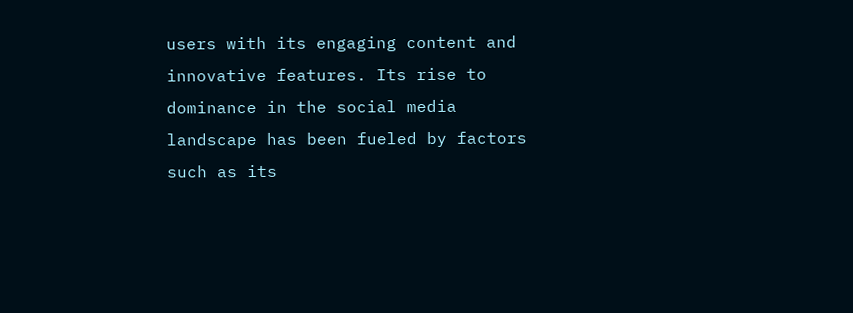users with its engaging content and innovative features. Its rise to dominance in the social media landscape has been fueled by factors such as its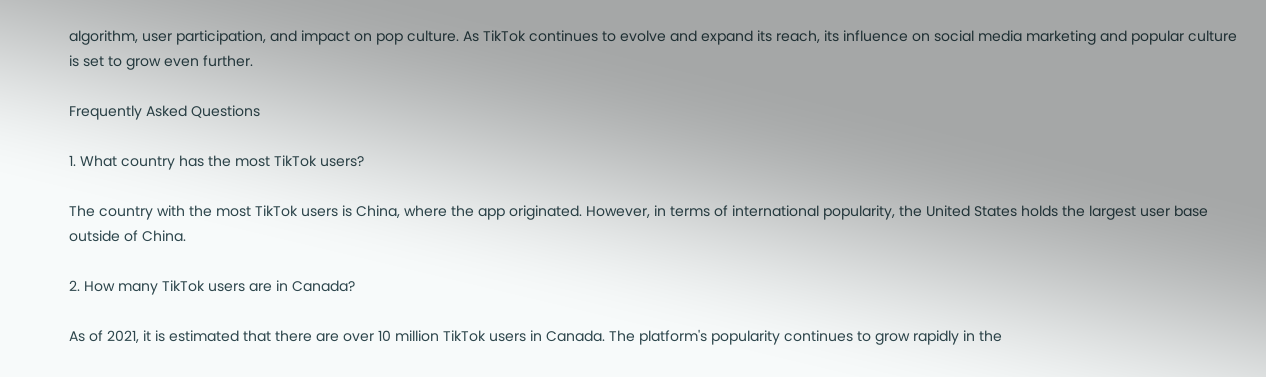algorithm, user participation, and impact on pop culture. As TikTok continues to evolve and expand its reach, its influence on social media marketing and popular culture is set to grow even further.

Frequently Asked Questions

1. What country has the most TikTok users?

The country with the most TikTok users is China, where the app originated. However, in terms of international popularity, the United States holds the largest user base outside of China.

2. How many TikTok users are in Canada?

As of 2021, it is estimated that there are over 10 million TikTok users in Canada. The platform's popularity continues to grow rapidly in the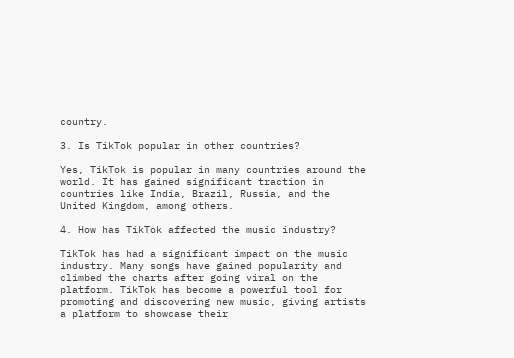country.

3. Is TikTok popular in other countries?

Yes, TikTok is popular in many countries around the world. It has gained significant traction in countries like India, Brazil, Russia, and the United Kingdom, among others.

4. How has TikTok affected the music industry?

TikTok has had a significant impact on the music industry. Many songs have gained popularity and climbed the charts after going viral on the platform. TikTok has become a powerful tool for promoting and discovering new music, giving artists a platform to showcase their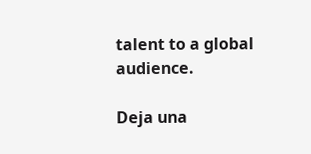talent to a global audience.

Deja una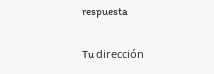respuesta

Tu dirección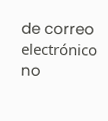de correo electrónico no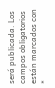será publicada. Los campos obligatorios están marcados con *